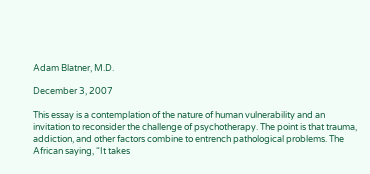Adam Blatner, M.D.

December 3, 2007

This essay is a contemplation of the nature of human vulnerability and an invitation to reconsider the challenge of psychotherapy. The point is that trauma, addiction, and other factors combine to entrench pathological problems. The African saying, “It takes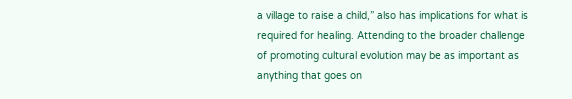a village to raise a child,” also has implications for what is required for healing. Attending to the broader challenge of promoting cultural evolution may be as important as anything that goes on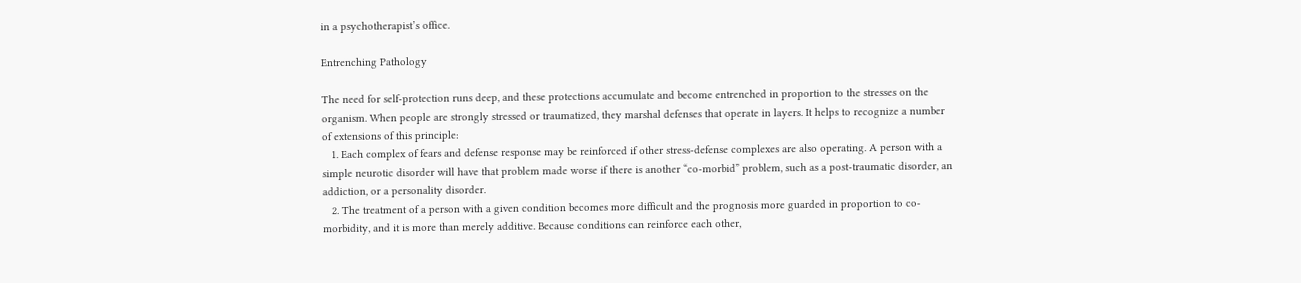in a psychotherapist’s office.

Entrenching Pathology

The need for self-protection runs deep, and these protections accumulate and become entrenched in proportion to the stresses on the organism. When people are strongly stressed or traumatized, they marshal defenses that operate in layers. It helps to recognize a number of extensions of this principle:
   1. Each complex of fears and defense response may be reinforced if other stress-defense complexes are also operating. A person with a simple neurotic disorder will have that problem made worse if there is another “co-morbid” problem, such as a post-traumatic disorder, an addiction, or a personality disorder.
   2. The treatment of a person with a given condition becomes more difficult and the prognosis more guarded in proportion to co-morbidity, and it is more than merely additive. Because conditions can reinforce each other,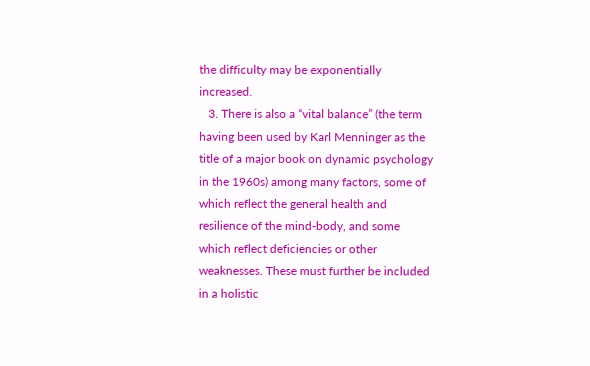the difficulty may be exponentially increased.
   3. There is also a “vital balance” (the term having been used by Karl Menninger as the title of a major book on dynamic psychology in the 1960s) among many factors, some of which reflect the general health and resilience of the mind-body, and some which reflect deficiencies or other weaknesses. These must further be included in a holistic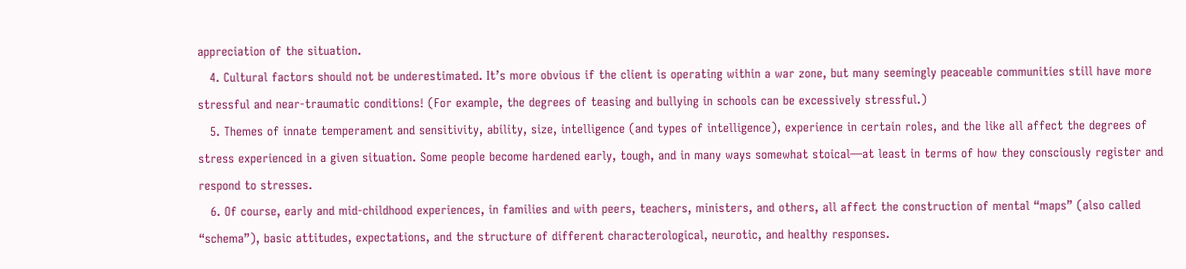appreciation of the situation.
   4. Cultural factors should not be underestimated. It’s more obvious if the client is operating within a war zone, but many seemingly peaceable communities still have more stressful and near-traumatic conditions! (For example, the degrees of teasing and bullying in schools can be excessively stressful.)
   5. Themes of innate temperament and sensitivity, ability, size, intelligence (and types of intelligence), experience in certain roles, and the like all affect the degrees of stress experienced in a given situation. Some people become hardened early, tough, and in many ways somewhat stoical—at least in terms of how they consciously register and respond to stresses.
   6. Of course, early and mid-childhood experiences, in families and with peers, teachers, ministers, and others, all affect the construction of mental “maps” (also called “schema”), basic attitudes, expectations, and the structure of different characterological, neurotic, and healthy responses.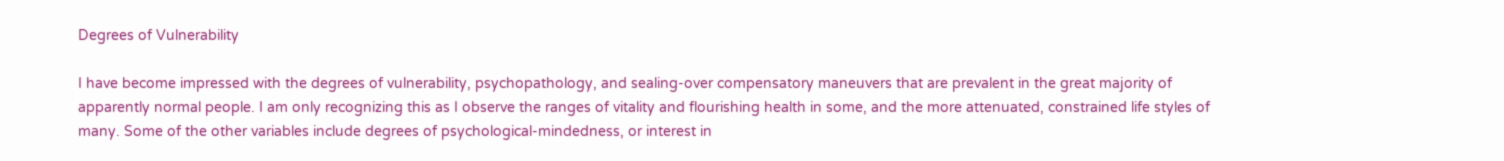Degrees of Vulnerability

I have become impressed with the degrees of vulnerability, psychopathology, and sealing-over compensatory maneuvers that are prevalent in the great majority of apparently normal people. I am only recognizing this as I observe the ranges of vitality and flourishing health in some, and the more attenuated, constrained life styles of many. Some of the other variables include degrees of psychological-mindedness, or interest in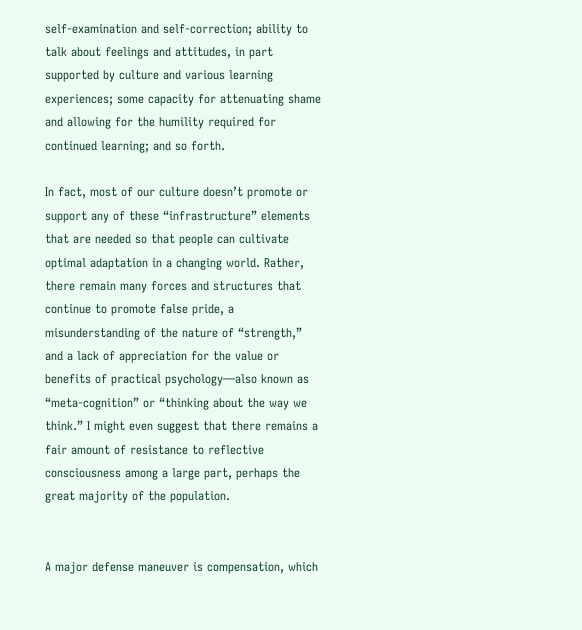self-examination and self-correction; ability to talk about feelings and attitudes, in part supported by culture and various learning experiences; some capacity for attenuating shame and allowing for the humility required for continued learning; and so forth.

In fact, most of our culture doesn’t promote or support any of these “infrastructure” elements that are needed so that people can cultivate optimal adaptation in a changing world. Rather, there remain many forces and structures that continue to promote false pride, a misunderstanding of the nature of “strength,” and a lack of appreciation for the value or benefits of practical psychology—also known as “meta-cognition” or “thinking about the way we think.” I might even suggest that there remains a fair amount of resistance to reflective consciousness among a large part, perhaps the great majority of the population.


A major defense maneuver is compensation, which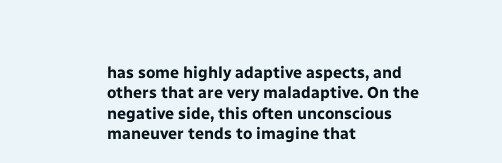has some highly adaptive aspects, and others that are very maladaptive. On the negative side, this often unconscious maneuver tends to imagine that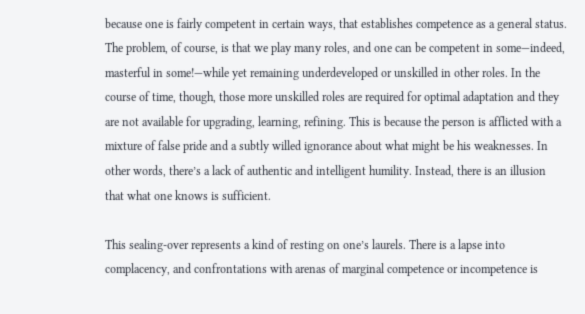because one is fairly competent in certain ways, that establishes competence as a general status. The problem, of course, is that we play many roles, and one can be competent in some—indeed, masterful in some!—while yet remaining underdeveloped or unskilled in other roles. In the course of time, though, those more unskilled roles are required for optimal adaptation and they are not available for upgrading, learning, refining. This is because the person is afflicted with a mixture of false pride and a subtly willed ignorance about what might be his weaknesses. In other words, there’s a lack of authentic and intelligent humility. Instead, there is an illusion that what one knows is sufficient.

This sealing-over represents a kind of resting on one’s laurels. There is a lapse into complacency, and confrontations with arenas of marginal competence or incompetence is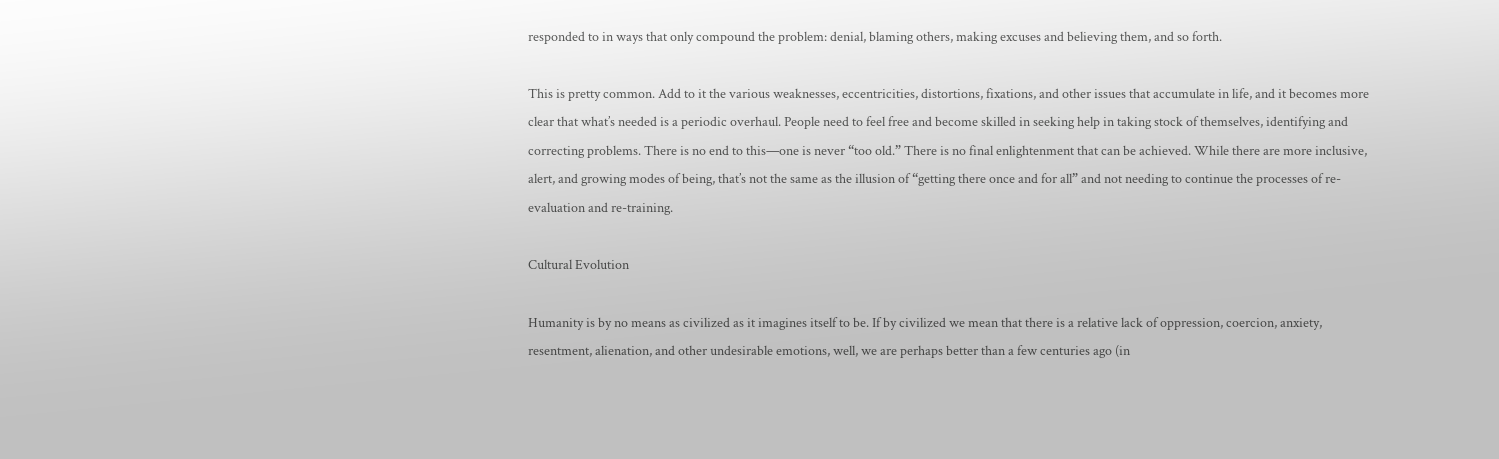responded to in ways that only compound the problem: denial, blaming others, making excuses and believing them, and so forth.

This is pretty common. Add to it the various weaknesses, eccentricities, distortions, fixations, and other issues that accumulate in life, and it becomes more clear that what’s needed is a periodic overhaul. People need to feel free and become skilled in seeking help in taking stock of themselves, identifying and correcting problems. There is no end to this—one is never “too old.” There is no final enlightenment that can be achieved. While there are more inclusive, alert, and growing modes of being, that’s not the same as the illusion of “getting there once and for all” and not needing to continue the processes of re-evaluation and re-training.

Cultural Evolution

Humanity is by no means as civilized as it imagines itself to be. If by civilized we mean that there is a relative lack of oppression, coercion, anxiety, resentment, alienation, and other undesirable emotions, well, we are perhaps better than a few centuries ago (in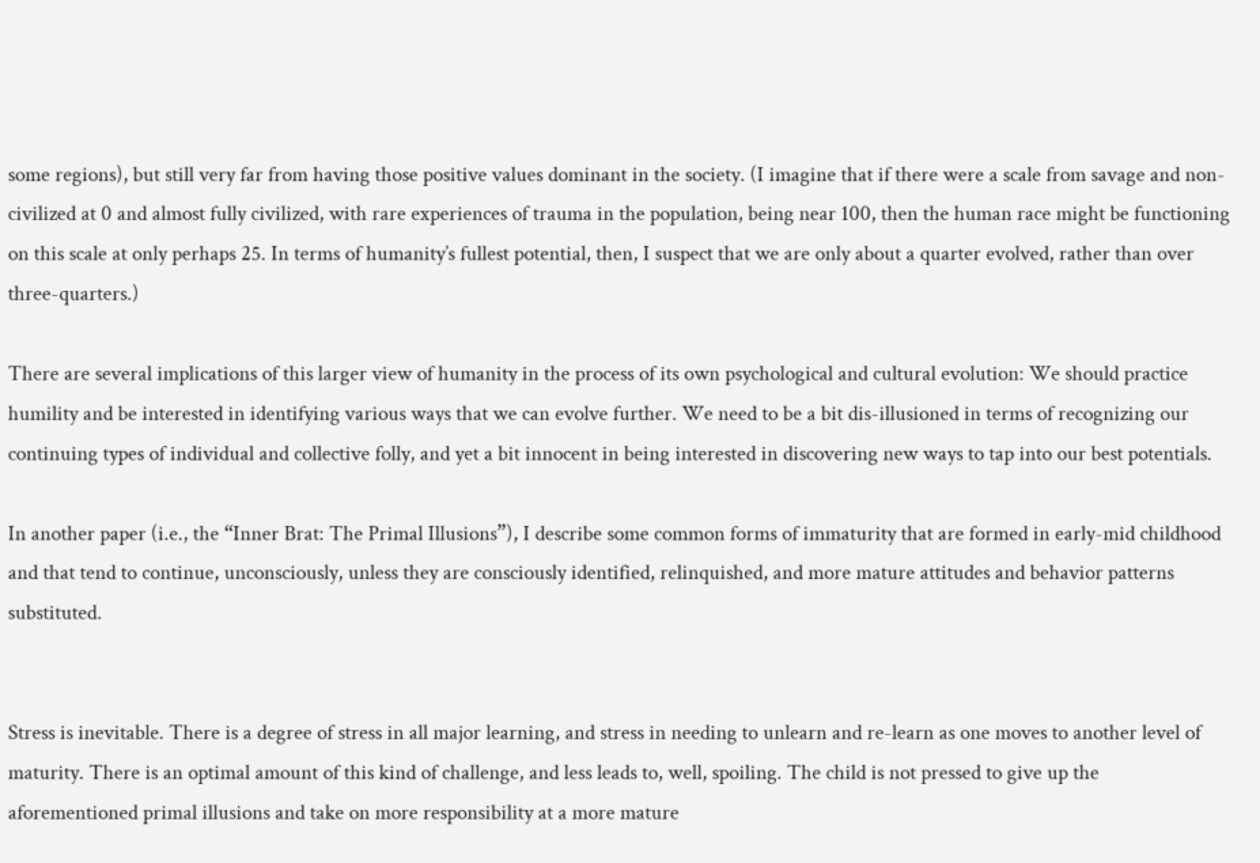some regions), but still very far from having those positive values dominant in the society. (I imagine that if there were a scale from savage and non-civilized at 0 and almost fully civilized, with rare experiences of trauma in the population, being near 100, then the human race might be functioning on this scale at only perhaps 25. In terms of humanity’s fullest potential, then, I suspect that we are only about a quarter evolved, rather than over three-quarters.)

There are several implications of this larger view of humanity in the process of its own psychological and cultural evolution: We should practice humility and be interested in identifying various ways that we can evolve further. We need to be a bit dis-illusioned in terms of recognizing our continuing types of individual and collective folly, and yet a bit innocent in being interested in discovering new ways to tap into our best potentials.

In another paper (i.e., the “Inner Brat: The Primal Illusions”), I describe some common forms of immaturity that are formed in early-mid childhood and that tend to continue, unconsciously, unless they are consciously identified, relinquished, and more mature attitudes and behavior patterns substituted.


Stress is inevitable. There is a degree of stress in all major learning, and stress in needing to unlearn and re-learn as one moves to another level of maturity. There is an optimal amount of this kind of challenge, and less leads to, well, spoiling. The child is not pressed to give up the aforementioned primal illusions and take on more responsibility at a more mature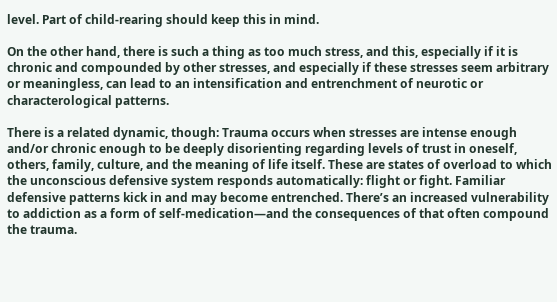level. Part of child-rearing should keep this in mind.

On the other hand, there is such a thing as too much stress, and this, especially if it is chronic and compounded by other stresses, and especially if these stresses seem arbitrary or meaningless, can lead to an intensification and entrenchment of neurotic or characterological patterns.

There is a related dynamic, though: Trauma occurs when stresses are intense enough and/or chronic enough to be deeply disorienting regarding levels of trust in oneself, others, family, culture, and the meaning of life itself. These are states of overload to which the unconscious defensive system responds automatically: flight or fight. Familiar defensive patterns kick in and may become entrenched. There’s an increased vulnerability to addiction as a form of self-medication—and the consequences of that often compound the trauma.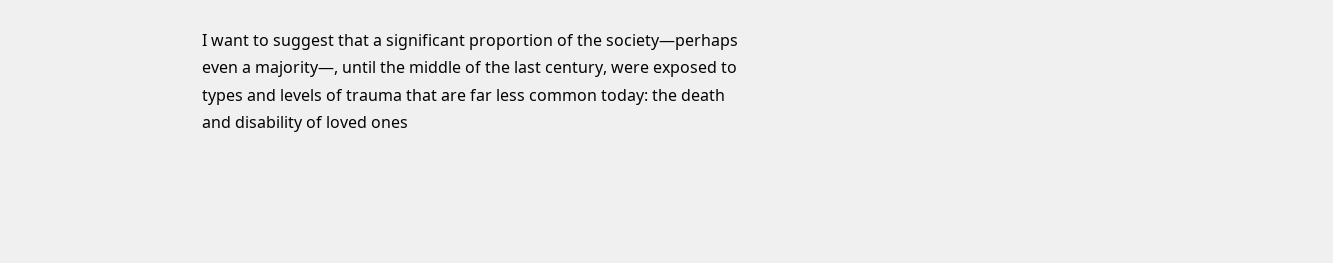I want to suggest that a significant proportion of the society—perhaps even a majority—, until the middle of the last century, were exposed to types and levels of trauma that are far less common today: the death and disability of loved ones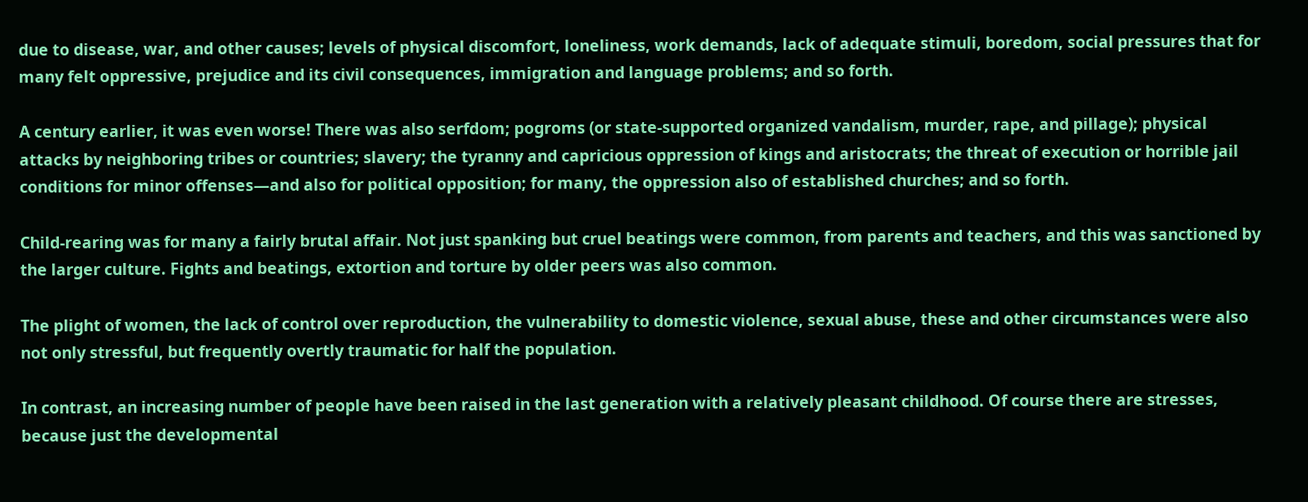due to disease, war, and other causes; levels of physical discomfort, loneliness, work demands, lack of adequate stimuli, boredom, social pressures that for many felt oppressive, prejudice and its civil consequences, immigration and language problems; and so forth.

A century earlier, it was even worse! There was also serfdom; pogroms (or state-supported organized vandalism, murder, rape, and pillage); physical attacks by neighboring tribes or countries; slavery; the tyranny and capricious oppression of kings and aristocrats; the threat of execution or horrible jail conditions for minor offenses—and also for political opposition; for many, the oppression also of established churches; and so forth.

Child-rearing was for many a fairly brutal affair. Not just spanking but cruel beatings were common, from parents and teachers, and this was sanctioned by the larger culture. Fights and beatings, extortion and torture by older peers was also common.

The plight of women, the lack of control over reproduction, the vulnerability to domestic violence, sexual abuse, these and other circumstances were also not only stressful, but frequently overtly traumatic for half the population.

In contrast, an increasing number of people have been raised in the last generation with a relatively pleasant childhood. Of course there are stresses, because just the developmental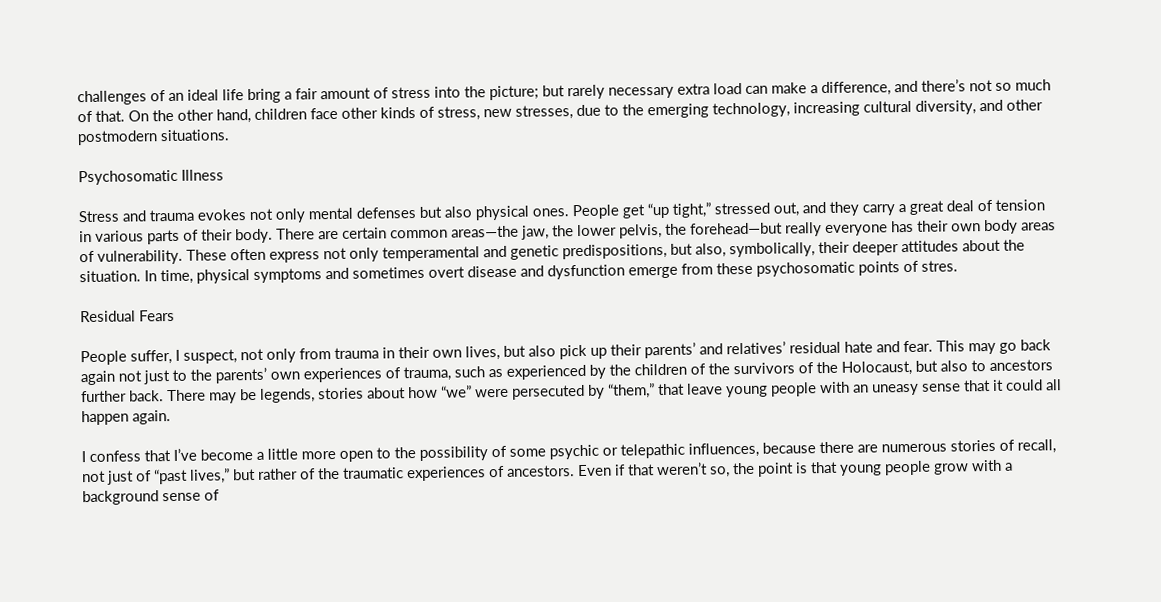challenges of an ideal life bring a fair amount of stress into the picture; but rarely necessary extra load can make a difference, and there’s not so much of that. On the other hand, children face other kinds of stress, new stresses, due to the emerging technology, increasing cultural diversity, and other postmodern situations.

Psychosomatic Illness

Stress and trauma evokes not only mental defenses but also physical ones. People get “up tight,” stressed out, and they carry a great deal of tension in various parts of their body. There are certain common areas—the jaw, the lower pelvis, the forehead—but really everyone has their own body areas of vulnerability. These often express not only temperamental and genetic predispositions, but also, symbolically, their deeper attitudes about the situation. In time, physical symptoms and sometimes overt disease and dysfunction emerge from these psychosomatic points of stres.

Residual Fears

People suffer, I suspect, not only from trauma in their own lives, but also pick up their parents’ and relatives’ residual hate and fear. This may go back again not just to the parents’ own experiences of trauma, such as experienced by the children of the survivors of the Holocaust, but also to ancestors further back. There may be legends, stories about how “we” were persecuted by “them,” that leave young people with an uneasy sense that it could all happen again.

I confess that I’ve become a little more open to the possibility of some psychic or telepathic influences, because there are numerous stories of recall, not just of “past lives,” but rather of the traumatic experiences of ancestors. Even if that weren’t so, the point is that young people grow with a background sense of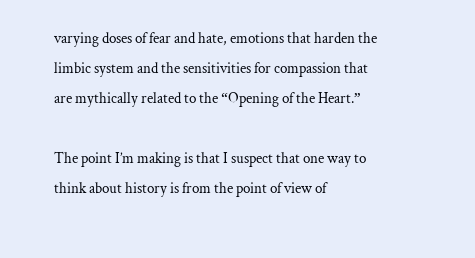varying doses of fear and hate, emotions that harden the limbic system and the sensitivities for compassion that are mythically related to the “Opening of the Heart.”

The point I’m making is that I suspect that one way to think about history is from the point of view of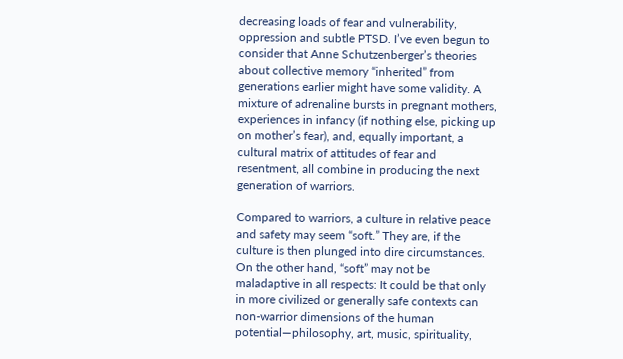decreasing loads of fear and vulnerability, oppression and subtle PTSD. I’ve even begun to consider that Anne Schutzenberger’s theories about collective memory “inherited” from generations earlier might have some validity. A mixture of adrenaline bursts in pregnant mothers, experiences in infancy (if nothing else, picking up on mother’s fear), and, equally important, a cultural matrix of attitudes of fear and resentment, all combine in producing the next generation of warriors.

Compared to warriors, a culture in relative peace and safety may seem “soft.” They are, if the culture is then plunged into dire circumstances. On the other hand, “soft” may not be maladaptive in all respects: It could be that only in more civilized or generally safe contexts can non-warrior dimensions of the human potential—philosophy, art, music, spirituality,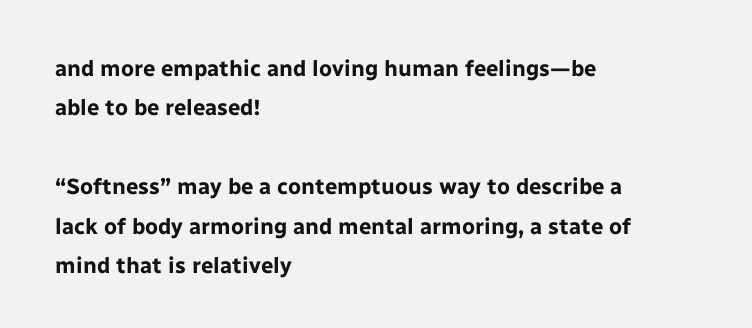and more empathic and loving human feelings—be able to be released!

“Softness” may be a contemptuous way to describe a lack of body armoring and mental armoring, a state of mind that is relatively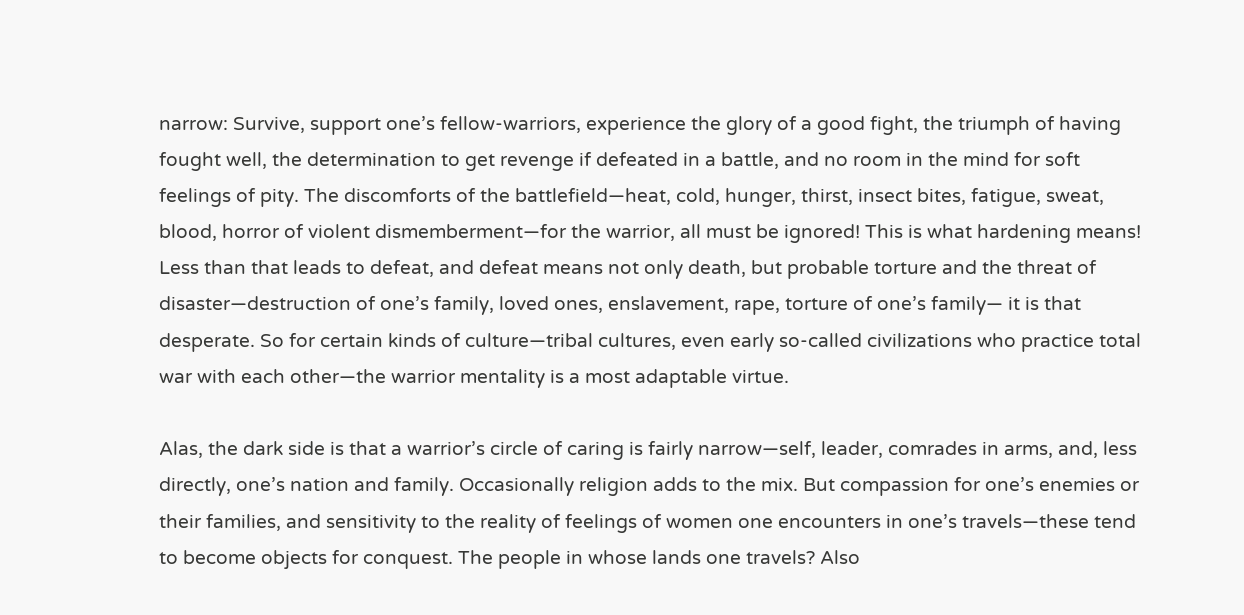narrow: Survive, support one’s fellow-warriors, experience the glory of a good fight, the triumph of having fought well, the determination to get revenge if defeated in a battle, and no room in the mind for soft feelings of pity. The discomforts of the battlefield—heat, cold, hunger, thirst, insect bites, fatigue, sweat, blood, horror of violent dismemberment—for the warrior, all must be ignored! This is what hardening means! Less than that leads to defeat, and defeat means not only death, but probable torture and the threat of disaster—destruction of one’s family, loved ones, enslavement, rape, torture of one’s family— it is that desperate. So for certain kinds of culture—tribal cultures, even early so-called civilizations who practice total war with each other—the warrior mentality is a most adaptable virtue.

Alas, the dark side is that a warrior’s circle of caring is fairly narrow—self, leader, comrades in arms, and, less directly, one’s nation and family. Occasionally religion adds to the mix. But compassion for one’s enemies or their families, and sensitivity to the reality of feelings of women one encounters in one’s travels—these tend to become objects for conquest. The people in whose lands one travels? Also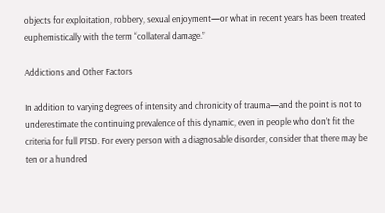objects for exploitation, robbery, sexual enjoyment—or what in recent years has been treated euphemistically with the term “collateral damage.”

Addictions and Other Factors

In addition to varying degrees of intensity and chronicity of trauma—and the point is not to underestimate the continuing prevalence of this dynamic, even in people who don’t fit the criteria for full PTSD. For every person with a diagnosable disorder, consider that there may be ten or a hundred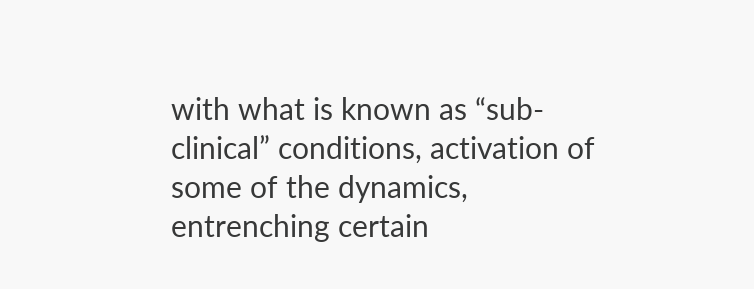with what is known as “sub-clinical” conditions, activation of some of the dynamics, entrenching certain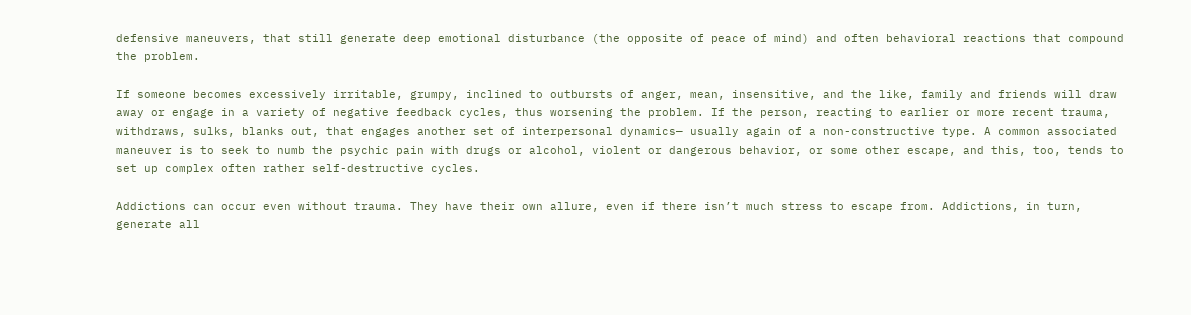defensive maneuvers, that still generate deep emotional disturbance (the opposite of peace of mind) and often behavioral reactions that compound the problem.

If someone becomes excessively irritable, grumpy, inclined to outbursts of anger, mean, insensitive, and the like, family and friends will draw away or engage in a variety of negative feedback cycles, thus worsening the problem. If the person, reacting to earlier or more recent trauma, withdraws, sulks, blanks out, that engages another set of interpersonal dynamics— usually again of a non-constructive type. A common associated maneuver is to seek to numb the psychic pain with drugs or alcohol, violent or dangerous behavior, or some other escape, and this, too, tends to set up complex often rather self-destructive cycles.

Addictions can occur even without trauma. They have their own allure, even if there isn’t much stress to escape from. Addictions, in turn, generate all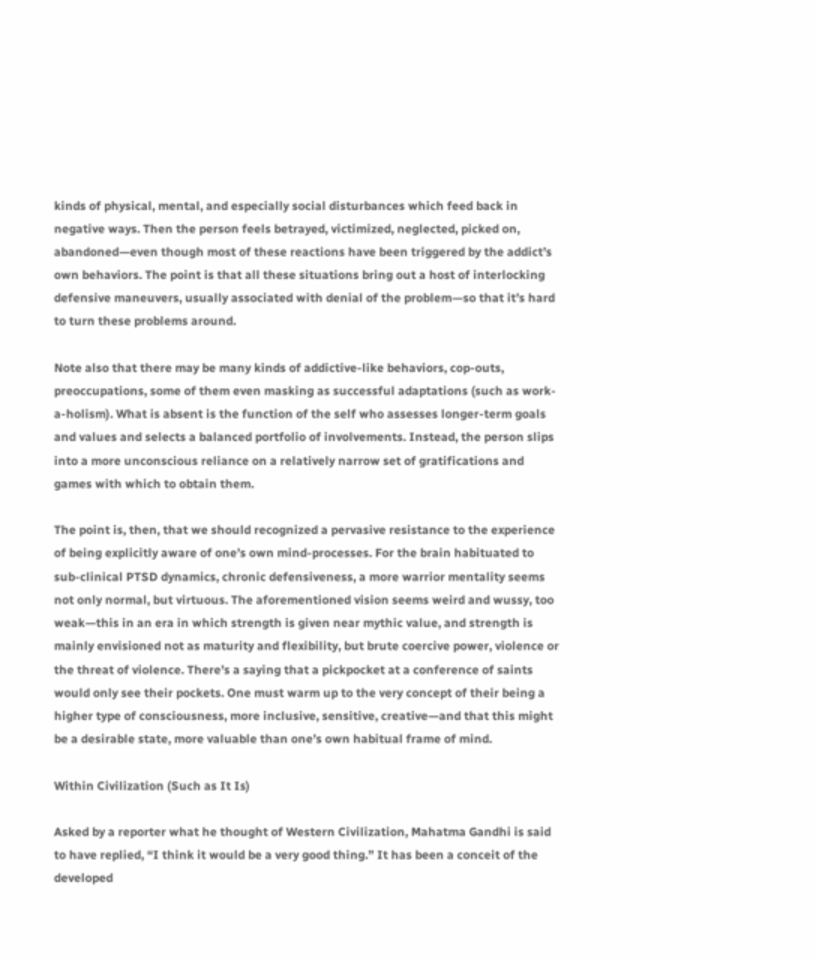kinds of physical, mental, and especially social disturbances which feed back in negative ways. Then the person feels betrayed, victimized, neglected, picked on, abandoned—even though most of these reactions have been triggered by the addict’s own behaviors. The point is that all these situations bring out a host of interlocking defensive maneuvers, usually associated with denial of the problem—so that it’s hard to turn these problems around.

Note also that there may be many kinds of addictive-like behaviors, cop-outs, preoccupations, some of them even masking as successful adaptations (such as work-a-holism). What is absent is the function of the self who assesses longer-term goals and values and selects a balanced portfolio of involvements. Instead, the person slips into a more unconscious reliance on a relatively narrow set of gratifications and games with which to obtain them.

The point is, then, that we should recognized a pervasive resistance to the experience of being explicitly aware of one’s own mind-processes. For the brain habituated to sub-clinical PTSD dynamics, chronic defensiveness, a more warrior mentality seems not only normal, but virtuous. The aforementioned vision seems weird and wussy, too weak—this in an era in which strength is given near mythic value, and strength is mainly envisioned not as maturity and flexibility, but brute coercive power, violence or the threat of violence. There’s a saying that a pickpocket at a conference of saints would only see their pockets. One must warm up to the very concept of their being a higher type of consciousness, more inclusive, sensitive, creative—and that this might be a desirable state, more valuable than one’s own habitual frame of mind.

Within Civilization (Such as It Is)

Asked by a reporter what he thought of Western Civilization, Mahatma Gandhi is said to have replied, “I think it would be a very good thing.” It has been a conceit of the developed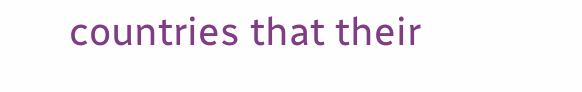countries that their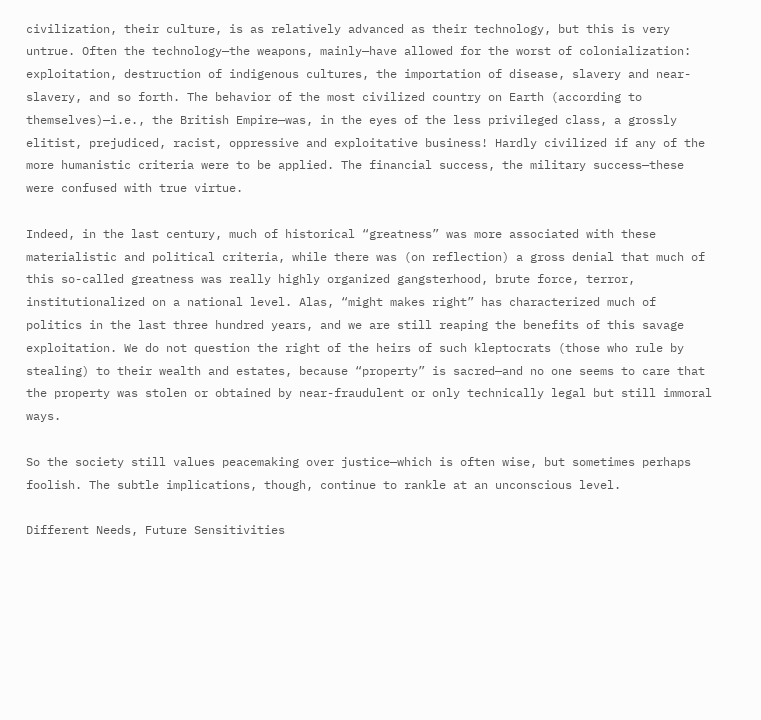civilization, their culture, is as relatively advanced as their technology, but this is very untrue. Often the technology—the weapons, mainly—have allowed for the worst of colonialization: exploitation, destruction of indigenous cultures, the importation of disease, slavery and near-slavery, and so forth. The behavior of the most civilized country on Earth (according to themselves)—i.e., the British Empire—was, in the eyes of the less privileged class, a grossly elitist, prejudiced, racist, oppressive and exploitative business! Hardly civilized if any of the more humanistic criteria were to be applied. The financial success, the military success—these were confused with true virtue.

Indeed, in the last century, much of historical “greatness” was more associated with these materialistic and political criteria, while there was (on reflection) a gross denial that much of this so-called greatness was really highly organized gangsterhood, brute force, terror, institutionalized on a national level. Alas, “might makes right” has characterized much of politics in the last three hundred years, and we are still reaping the benefits of this savage exploitation. We do not question the right of the heirs of such kleptocrats (those who rule by stealing) to their wealth and estates, because “property” is sacred—and no one seems to care that the property was stolen or obtained by near-fraudulent or only technically legal but still immoral ways.

So the society still values peacemaking over justice—which is often wise, but sometimes perhaps foolish. The subtle implications, though, continue to rankle at an unconscious level.

Different Needs, Future Sensitivities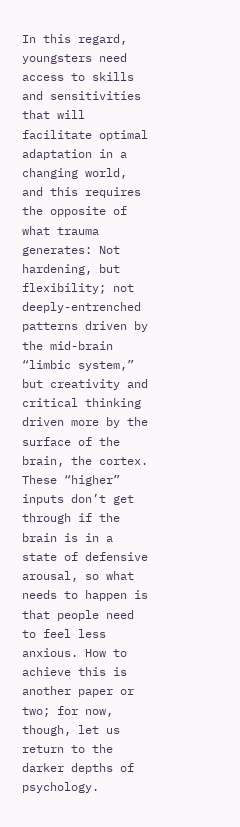In this regard, youngsters need access to skills and sensitivities that will facilitate optimal adaptation in a changing world, and this requires the opposite of what trauma generates: Not hardening, but flexibility; not deeply-entrenched patterns driven by the mid-brain “limbic system,” but creativity and critical thinking driven more by the surface of the brain, the cortex. These “higher” inputs don’t get through if the brain is in a state of defensive arousal, so what needs to happen is that people need to feel less anxious. How to achieve this is another paper or two; for now, though, let us return to the darker depths of psychology.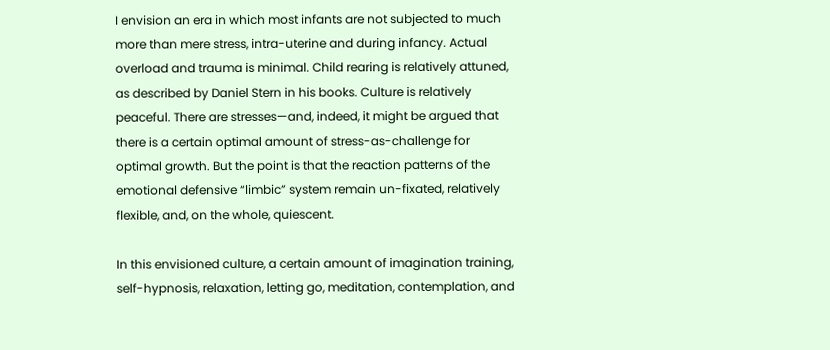I envision an era in which most infants are not subjected to much more than mere stress, intra-uterine and during infancy. Actual overload and trauma is minimal. Child rearing is relatively attuned, as described by Daniel Stern in his books. Culture is relatively peaceful. There are stresses—and, indeed, it might be argued that there is a certain optimal amount of stress-as-challenge for optimal growth. But the point is that the reaction patterns of the emotional defensive “limbic” system remain un-fixated, relatively flexible, and, on the whole, quiescent.

In this envisioned culture, a certain amount of imagination training, self-hypnosis, relaxation, letting go, meditation, contemplation, and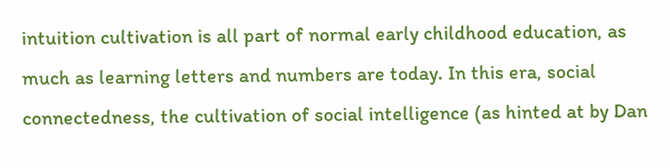intuition cultivation is all part of normal early childhood education, as much as learning letters and numbers are today. In this era, social connectedness, the cultivation of social intelligence (as hinted at by Dan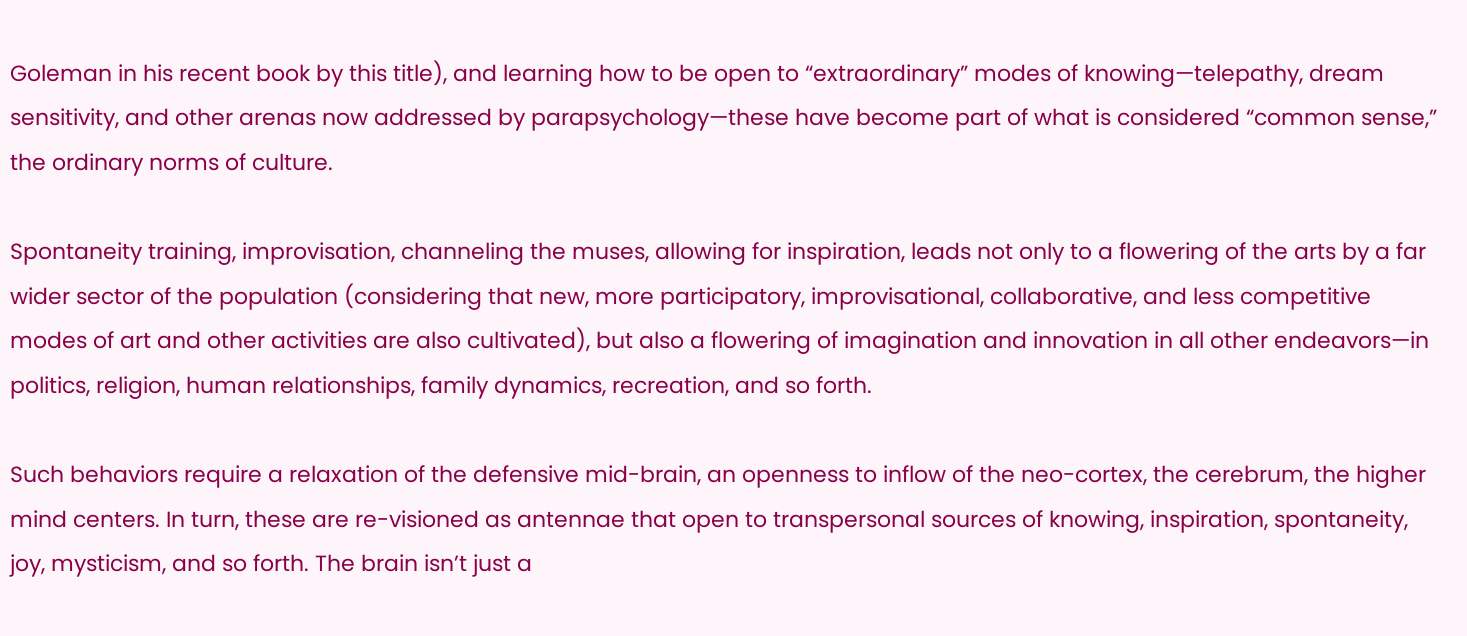Goleman in his recent book by this title), and learning how to be open to “extraordinary” modes of knowing—telepathy, dream sensitivity, and other arenas now addressed by parapsychology—these have become part of what is considered “common sense,” the ordinary norms of culture.

Spontaneity training, improvisation, channeling the muses, allowing for inspiration, leads not only to a flowering of the arts by a far wider sector of the population (considering that new, more participatory, improvisational, collaborative, and less competitive modes of art and other activities are also cultivated), but also a flowering of imagination and innovation in all other endeavors—in politics, religion, human relationships, family dynamics, recreation, and so forth.

Such behaviors require a relaxation of the defensive mid-brain, an openness to inflow of the neo-cortex, the cerebrum, the higher mind centers. In turn, these are re-visioned as antennae that open to transpersonal sources of knowing, inspiration, spontaneity, joy, mysticism, and so forth. The brain isn’t just a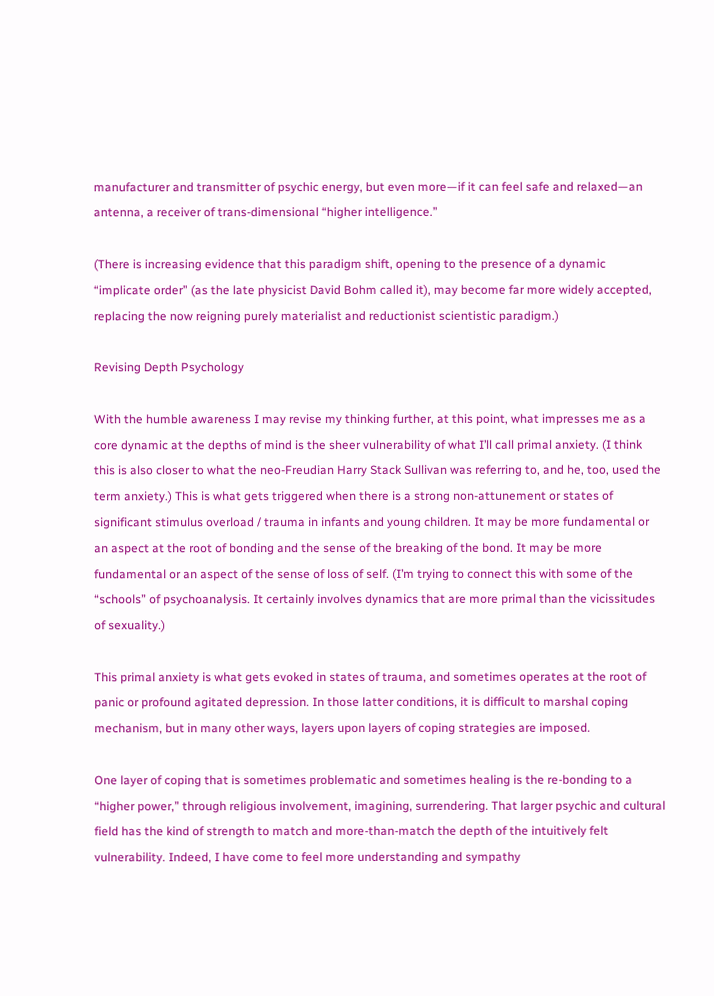manufacturer and transmitter of psychic energy, but even more—if it can feel safe and relaxed—an antenna, a receiver of trans-dimensional “higher intelligence.”

(There is increasing evidence that this paradigm shift, opening to the presence of a dynamic “implicate order” (as the late physicist David Bohm called it), may become far more widely accepted, replacing the now reigning purely materialist and reductionist scientistic paradigm.)

Revising Depth Psychology

With the humble awareness I may revise my thinking further, at this point, what impresses me as a core dynamic at the depths of mind is the sheer vulnerability of what I’ll call primal anxiety. (I think this is also closer to what the neo-Freudian Harry Stack Sullivan was referring to, and he, too, used the term anxiety.) This is what gets triggered when there is a strong non-attunement or states of significant stimulus overload / trauma in infants and young children. It may be more fundamental or an aspect at the root of bonding and the sense of the breaking of the bond. It may be more fundamental or an aspect of the sense of loss of self. (I’m trying to connect this with some of the “schools” of psychoanalysis. It certainly involves dynamics that are more primal than the vicissitudes of sexuality.)

This primal anxiety is what gets evoked in states of trauma, and sometimes operates at the root of panic or profound agitated depression. In those latter conditions, it is difficult to marshal coping mechanism, but in many other ways, layers upon layers of coping strategies are imposed.

One layer of coping that is sometimes problematic and sometimes healing is the re-bonding to a “higher power,” through religious involvement, imagining, surrendering. That larger psychic and cultural field has the kind of strength to match and more-than-match the depth of the intuitively felt vulnerability. Indeed, I have come to feel more understanding and sympathy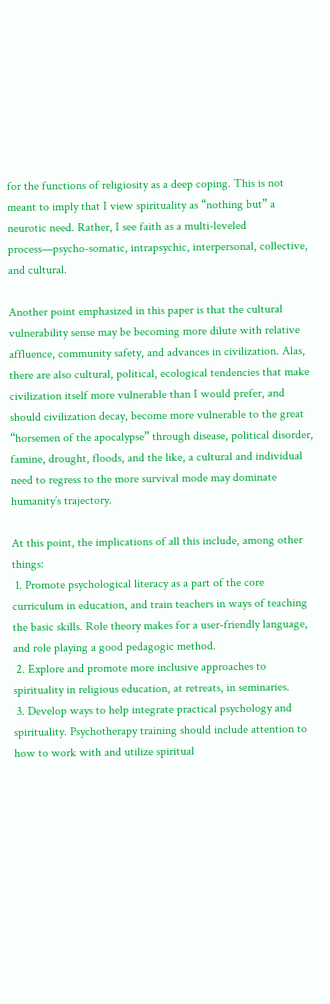for the functions of religiosity as a deep coping. This is not meant to imply that I view spirituality as “nothing but” a neurotic need. Rather, I see faith as a multi-leveled process—psycho-somatic, intrapsychic, interpersonal, collective, and cultural.

Another point emphasized in this paper is that the cultural vulnerability sense may be becoming more dilute with relative affluence, community safety, and advances in civilization. Alas, there are also cultural, political, ecological tendencies that make civilization itself more vulnerable than I would prefer, and should civilization decay, become more vulnerable to the great “horsemen of the apocalypse” through disease, political disorder, famine, drought, floods, and the like, a cultural and individual need to regress to the more survival mode may dominate humanity’s trajectory.

At this point, the implications of all this include, among other things:
 1. Promote psychological literacy as a part of the core curriculum in education, and train teachers in ways of teaching the basic skills. Role theory makes for a user-friendly language, and role playing a good pedagogic method.
 2. Explore and promote more inclusive approaches to spirituality in religious education, at retreats, in seminaries.
 3. Develop ways to help integrate practical psychology and spirituality. Psychotherapy training should include attention to how to work with and utilize spiritual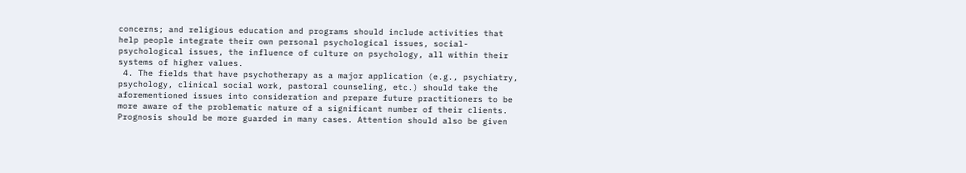concerns; and religious education and programs should include activities that help people integrate their own personal psychological issues, social-psychological issues, the influence of culture on psychology, all within their systems of higher values.
 4. The fields that have psychotherapy as a major application (e.g., psychiatry, psychology, clinical social work, pastoral counseling, etc.) should take the aforementioned issues into consideration and prepare future practitioners to be more aware of the problematic nature of a significant number of their clients. Prognosis should be more guarded in many cases. Attention should also be given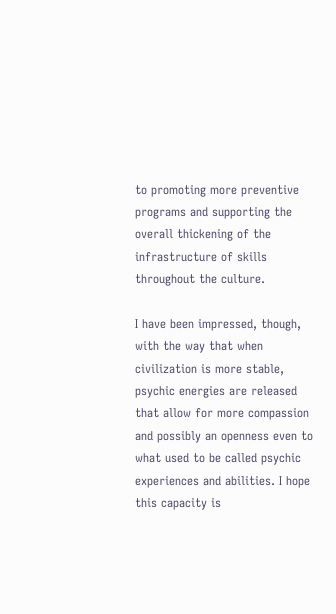to promoting more preventive programs and supporting the overall thickening of the infrastructure of skills throughout the culture.

I have been impressed, though, with the way that when civilization is more stable, psychic energies are released that allow for more compassion and possibly an openness even to what used to be called psychic experiences and abilities. I hope this capacity is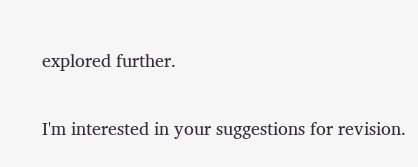explored further.

I'm interested in your suggestions for revision.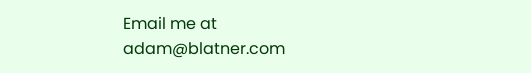Email me at adam@blatner.com